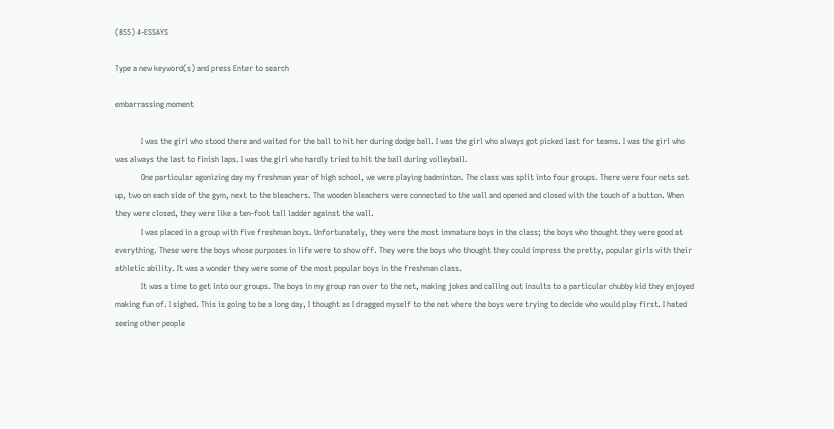(855) 4-ESSAYS

Type a new keyword(s) and press Enter to search

embarrassing moment

             I was the girl who stood there and waited for the ball to hit her during dodge ball. I was the girl who always got picked last for teams. I was the girl who was always the last to finish laps. I was the girl who hardly tried to hit the ball during volleyball.
             One particular agonizing day my freshman year of high school, we were playing badminton. The class was split into four groups. There were four nets set up, two on each side of the gym, next to the bleachers. The wooden bleachers were connected to the wall and opened and closed with the touch of a button. When they were closed, they were like a ten-foot tall ladder against the wall.
             I was placed in a group with five freshman boys. Unfortunately, they were the most immature boys in the class; the boys who thought they were good at everything. These were the boys whose purposes in life were to show off. They were the boys who thought they could impress the pretty, popular girls with their athletic ability. It was a wonder they were some of the most popular boys in the freshman class.
             It was a time to get into our groups. The boys in my group ran over to the net, making jokes and calling out insults to a particular chubby kid they enjoyed making fun of. I sighed. This is going to be a long day, I thought as I dragged myself to the net where the boys were trying to decide who would play first. I hated seeing other people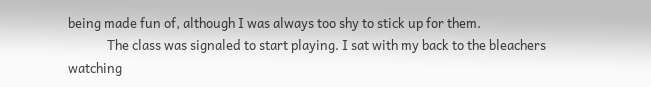being made fun of, although I was always too shy to stick up for them.
             The class was signaled to start playing. I sat with my back to the bleachers watching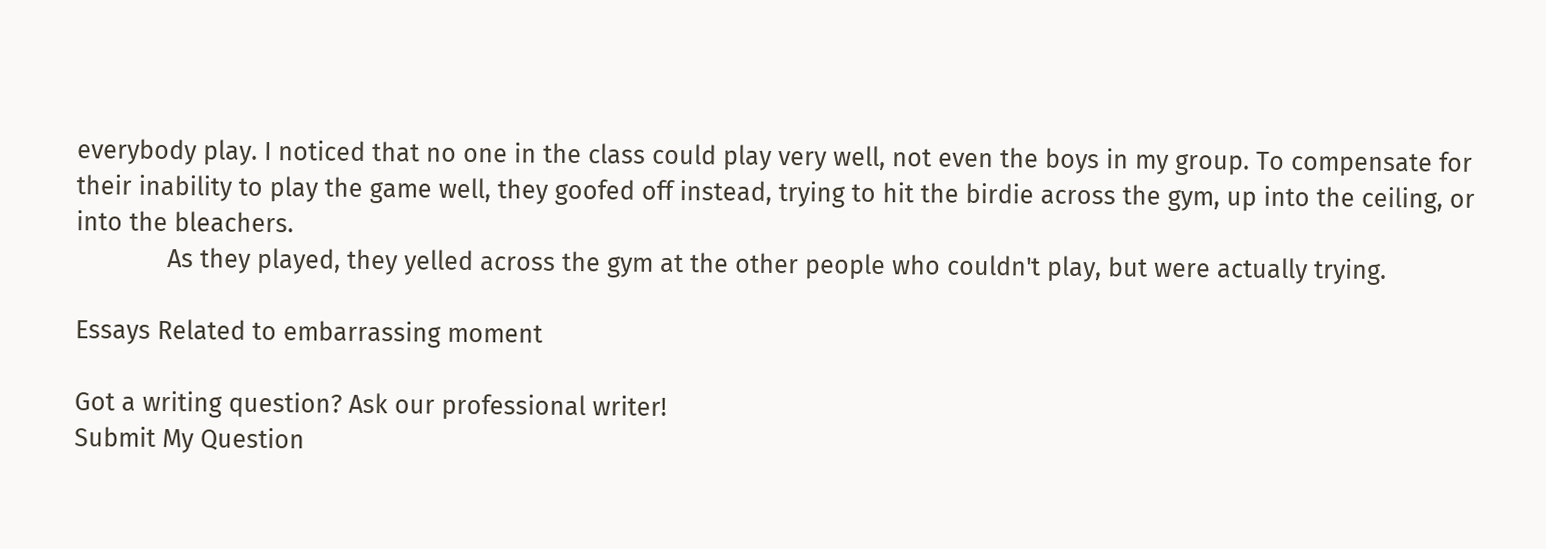everybody play. I noticed that no one in the class could play very well, not even the boys in my group. To compensate for their inability to play the game well, they goofed off instead, trying to hit the birdie across the gym, up into the ceiling, or into the bleachers.
             As they played, they yelled across the gym at the other people who couldn't play, but were actually trying.

Essays Related to embarrassing moment

Got a writing question? Ask our professional writer!
Submit My Question